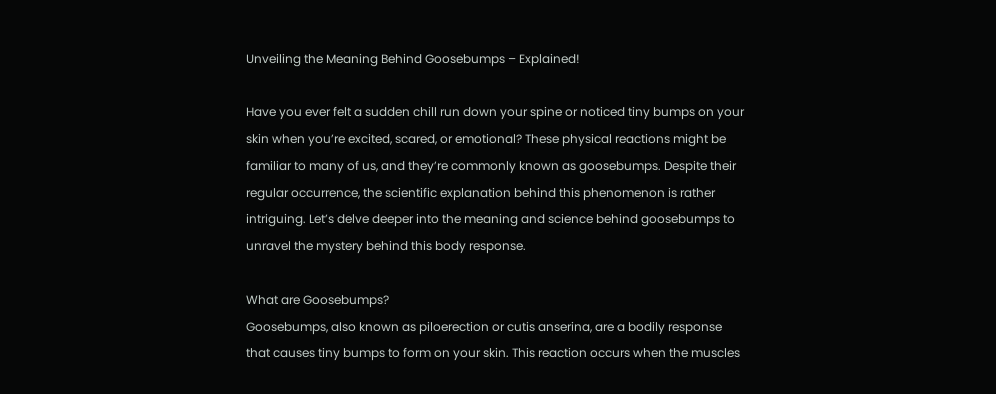Unveiling the Meaning Behind Goosebumps – Explained!

Have you ever felt a sudden chill run down your spine or noticed tiny bumps on your skin when you’re excited, scared, or emotional? These physical reactions might be familiar to many of us, and they’re commonly known as goosebumps. Despite their regular occurrence, the scientific explanation behind this phenomenon is rather intriguing. Let’s delve deeper into the meaning and science behind goosebumps to unravel the mystery behind this body response.

What are Goosebumps?
Goosebumps, also known as piloerection or cutis anserina, are a bodily response that causes tiny bumps to form on your skin. This reaction occurs when the muscles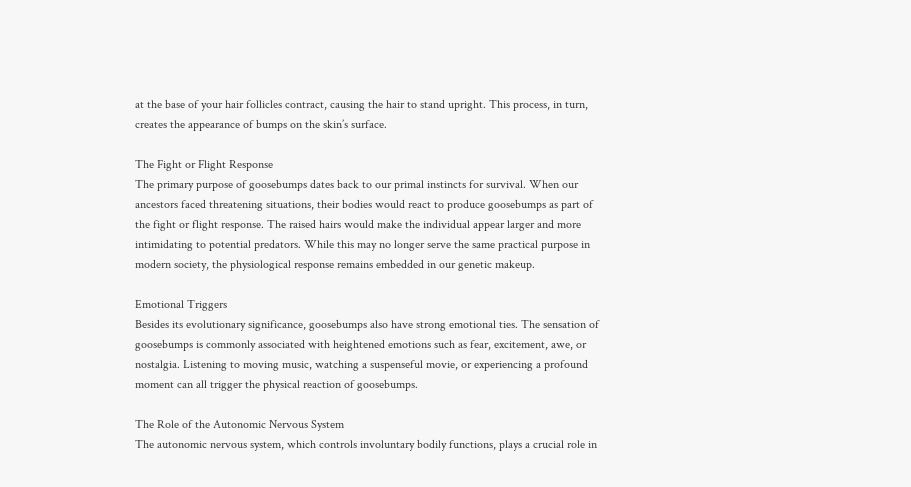at the base of your hair follicles contract, causing the hair to stand upright. This process, in turn, creates the appearance of bumps on the skin’s surface.

The Fight or Flight Response
The primary purpose of goosebumps dates back to our primal instincts for survival. When our ancestors faced threatening situations, their bodies would react to produce goosebumps as part of the fight or flight response. The raised hairs would make the individual appear larger and more intimidating to potential predators. While this may no longer serve the same practical purpose in modern society, the physiological response remains embedded in our genetic makeup.

Emotional Triggers
Besides its evolutionary significance, goosebumps also have strong emotional ties. The sensation of goosebumps is commonly associated with heightened emotions such as fear, excitement, awe, or nostalgia. Listening to moving music, watching a suspenseful movie, or experiencing a profound moment can all trigger the physical reaction of goosebumps.

The Role of the Autonomic Nervous System
The autonomic nervous system, which controls involuntary bodily functions, plays a crucial role in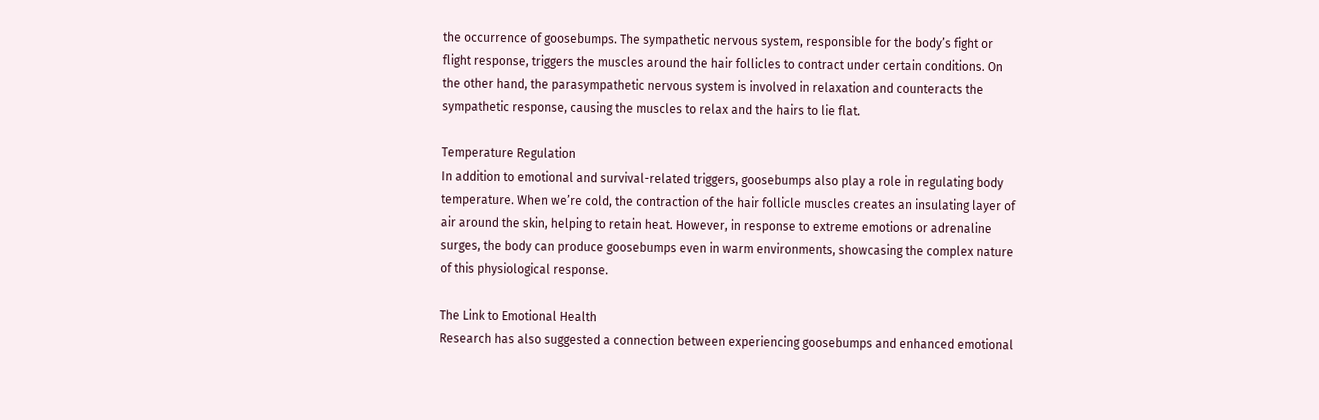the occurrence of goosebumps. The sympathetic nervous system, responsible for the body’s fight or flight response, triggers the muscles around the hair follicles to contract under certain conditions. On the other hand, the parasympathetic nervous system is involved in relaxation and counteracts the sympathetic response, causing the muscles to relax and the hairs to lie flat.

Temperature Regulation
In addition to emotional and survival-related triggers, goosebumps also play a role in regulating body temperature. When we’re cold, the contraction of the hair follicle muscles creates an insulating layer of air around the skin, helping to retain heat. However, in response to extreme emotions or adrenaline surges, the body can produce goosebumps even in warm environments, showcasing the complex nature of this physiological response.

The Link to Emotional Health
Research has also suggested a connection between experiencing goosebumps and enhanced emotional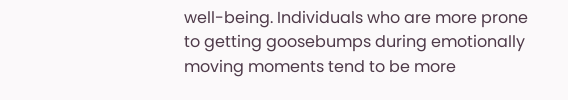well-being. Individuals who are more prone to getting goosebumps during emotionally moving moments tend to be more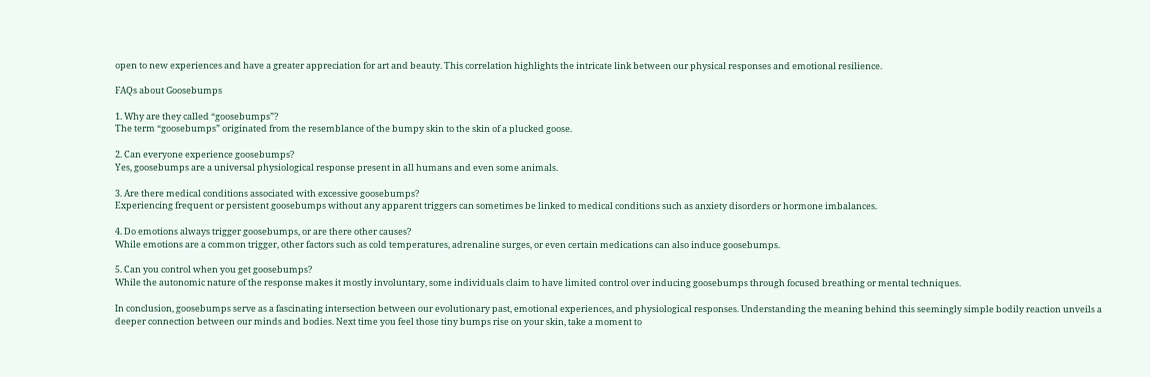open to new experiences and have a greater appreciation for art and beauty. This correlation highlights the intricate link between our physical responses and emotional resilience.

FAQs about Goosebumps

1. Why are they called “goosebumps”?
The term “goosebumps” originated from the resemblance of the bumpy skin to the skin of a plucked goose.

2. Can everyone experience goosebumps?
Yes, goosebumps are a universal physiological response present in all humans and even some animals.

3. Are there medical conditions associated with excessive goosebumps?
Experiencing frequent or persistent goosebumps without any apparent triggers can sometimes be linked to medical conditions such as anxiety disorders or hormone imbalances.

4. Do emotions always trigger goosebumps, or are there other causes?
While emotions are a common trigger, other factors such as cold temperatures, adrenaline surges, or even certain medications can also induce goosebumps.

5. Can you control when you get goosebumps?
While the autonomic nature of the response makes it mostly involuntary, some individuals claim to have limited control over inducing goosebumps through focused breathing or mental techniques.

In conclusion, goosebumps serve as a fascinating intersection between our evolutionary past, emotional experiences, and physiological responses. Understanding the meaning behind this seemingly simple bodily reaction unveils a deeper connection between our minds and bodies. Next time you feel those tiny bumps rise on your skin, take a moment to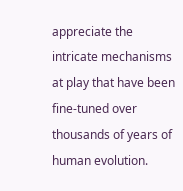appreciate the intricate mechanisms at play that have been fine-tuned over thousands of years of human evolution.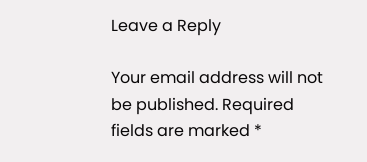Leave a Reply

Your email address will not be published. Required fields are marked *